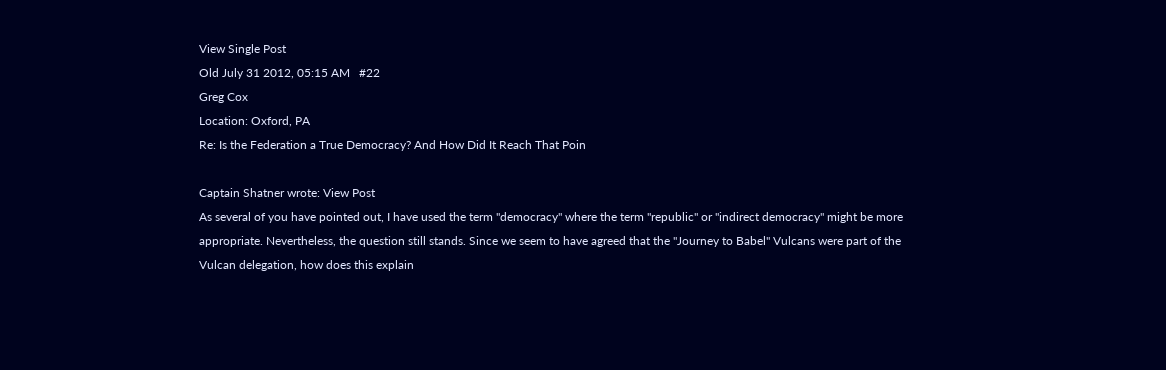View Single Post
Old July 31 2012, 05:15 AM   #22
Greg Cox
Location: Oxford, PA
Re: Is the Federation a True Democracy? And How Did It Reach That Poin

Captain Shatner wrote: View Post
As several of you have pointed out, I have used the term "democracy" where the term "republic" or "indirect democracy" might be more appropriate. Nevertheless, the question still stands. Since we seem to have agreed that the "Journey to Babel" Vulcans were part of the Vulcan delegation, how does this explain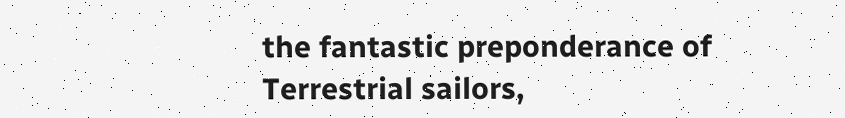the fantastic preponderance of Terrestrial sailors,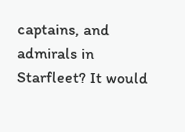captains, and admirals in Starfleet? It would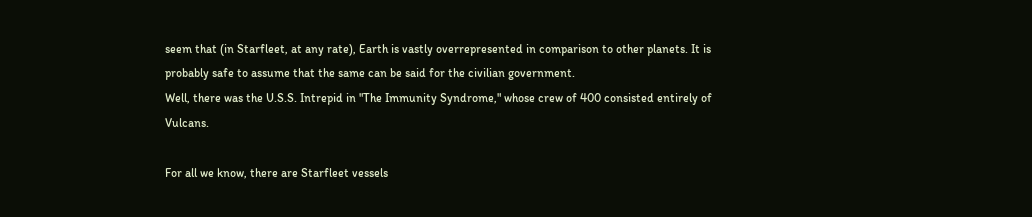seem that (in Starfleet, at any rate), Earth is vastly overrepresented in comparison to other planets. It is probably safe to assume that the same can be said for the civilian government.
Well, there was the U.S.S. Intrepid in "The Immunity Syndrome," whose crew of 400 consisted entirely of Vulcans.

For all we know, there are Starfleet vessels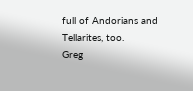full of Andorians and Tellarites, too.
Greg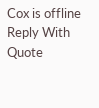Cox is offline   Reply With Quote